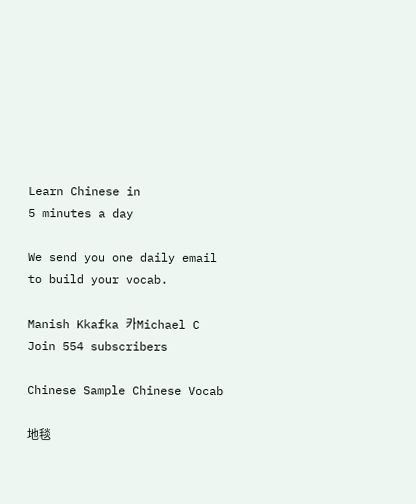Learn Chinese in
5 minutes a day

We send you one daily email to build your vocab.

Manish Kkafka 카Michael C
Join 554 subscribers

Chinese Sample Chinese Vocab

地毯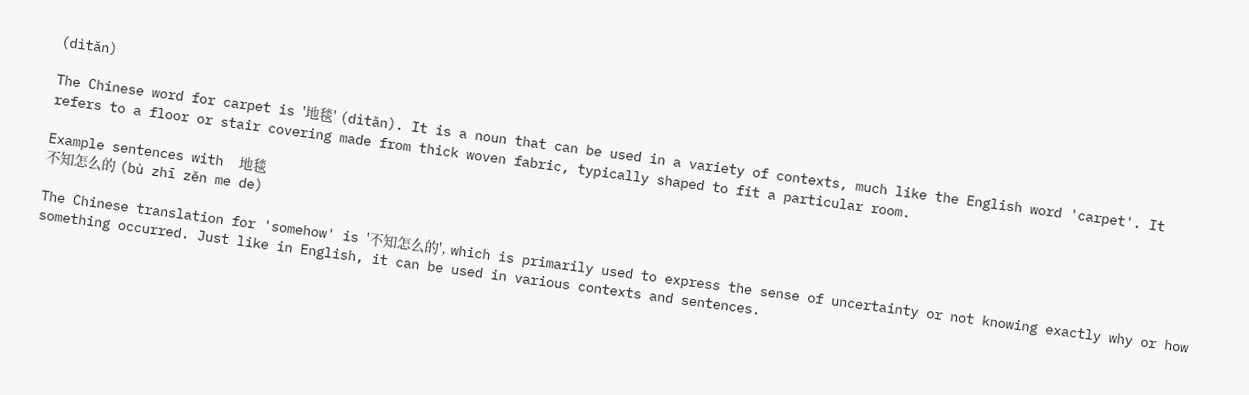(dìtǎn)

The Chinese word for carpet is '地毯' (dìtǎn). It is a noun that can be used in a variety of contexts, much like the English word 'carpet'. It refers to a floor or stair covering made from thick woven fabric, typically shaped to fit a particular room.

Example sentences with  地毯
不知怎么的 (bù zhī zěn me de)

The Chinese translation for 'somehow' is '不知怎么的', which is primarily used to express the sense of uncertainty or not knowing exactly why or how something occurred. Just like in English, it can be used in various contexts and sentences.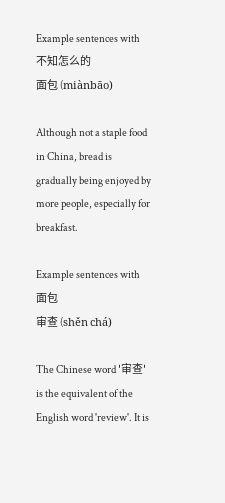Example sentences with  不知怎么的
面包 (miànbāo)

Although not a staple food in China, bread is gradually being enjoyed by more people, especially for breakfast.

Example sentences with  面包
审查 (shěn chá)

The Chinese word '审查' is the equivalent of the English word 'review'. It is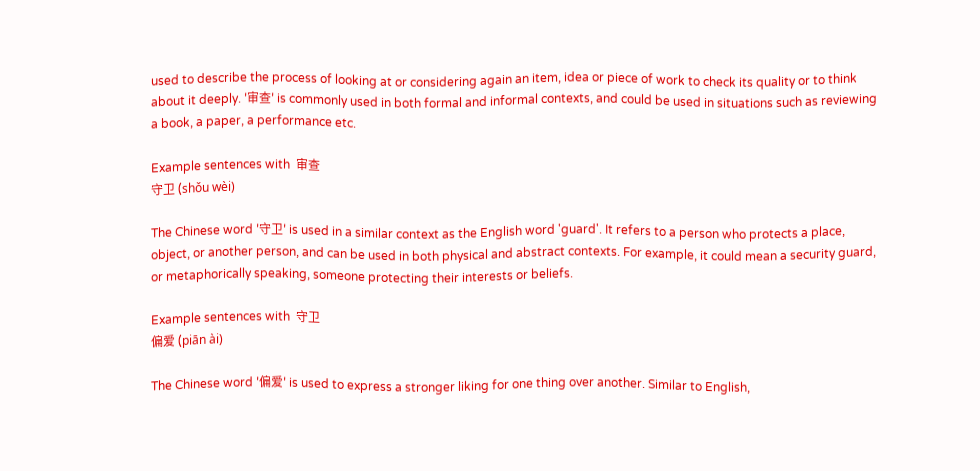used to describe the process of looking at or considering again an item, idea or piece of work to check its quality or to think about it deeply. '审查' is commonly used in both formal and informal contexts, and could be used in situations such as reviewing a book, a paper, a performance etc.

Example sentences with  审查
守卫 (shǒu wèi)

The Chinese word '守卫' is used in a similar context as the English word 'guard'. It refers to a person who protects a place, object, or another person, and can be used in both physical and abstract contexts. For example, it could mean a security guard, or metaphorically speaking, someone protecting their interests or beliefs.

Example sentences with  守卫
偏爱 (piān ài)

The Chinese word '偏爱' is used to express a stronger liking for one thing over another. Similar to English,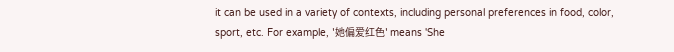it can be used in a variety of contexts, including personal preferences in food, color, sport, etc. For example, '她偏爱红色' means 'She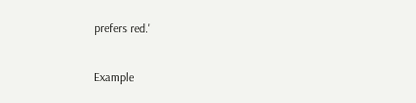prefers red.'

Example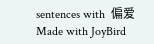sentences with  偏爱
Made with JoyBird